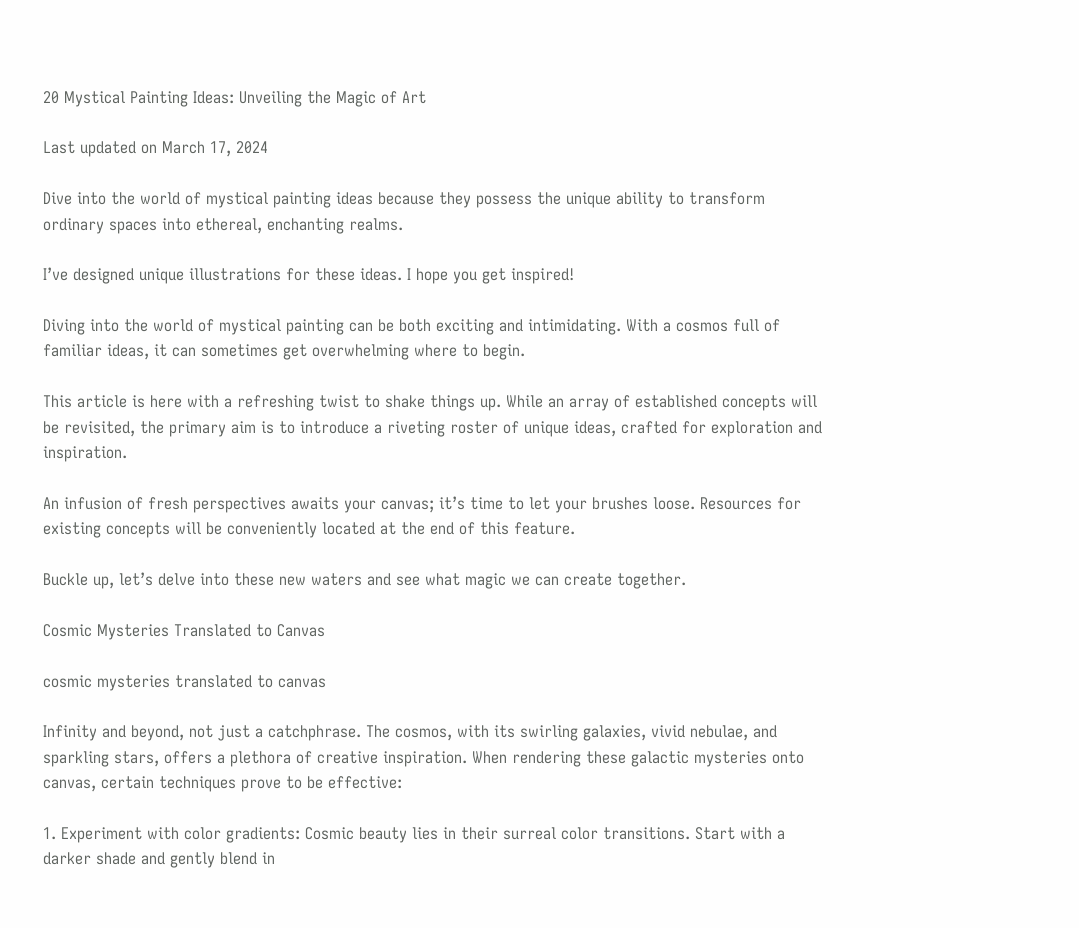20 Mystical Painting Ideas: Unveiling the Magic of Art

Last updated on March 17, 2024

Dive into the world of mystical painting ideas because they possess the unique ability to transform ordinary spaces into ethereal, enchanting realms.

I’ve designed unique illustrations for these ideas. I hope you get inspired!

Diving into the world of mystical painting can be both exciting and intimidating. With a cosmos full of familiar ideas, it can sometimes get overwhelming where to begin.

This article is here with a refreshing twist to shake things up. While an array of established concepts will be revisited, the primary aim is to introduce a riveting roster of unique ideas, crafted for exploration and inspiration.

An infusion of fresh perspectives awaits your canvas; it’s time to let your brushes loose. Resources for existing concepts will be conveniently located at the end of this feature.

Buckle up, let’s delve into these new waters and see what magic we can create together.

Cosmic Mysteries Translated to Canvas

cosmic mysteries translated to canvas

Infinity and beyond, not just a catchphrase. The cosmos, with its swirling galaxies, vivid nebulae, and sparkling stars, offers a plethora of creative inspiration. When rendering these galactic mysteries onto canvas, certain techniques prove to be effective:

1. Experiment with color gradients: Cosmic beauty lies in their surreal color transitions. Start with a darker shade and gently blend in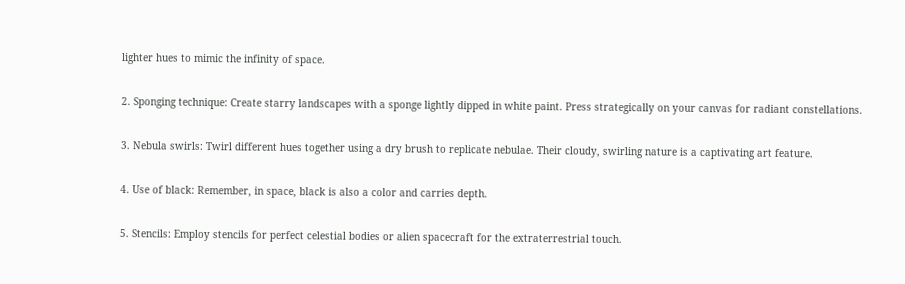lighter hues to mimic the infinity of space.

2. Sponging technique: Create starry landscapes with a sponge lightly dipped in white paint. Press strategically on your canvas for radiant constellations.

3. Nebula swirls: Twirl different hues together using a dry brush to replicate nebulae. Their cloudy, swirling nature is a captivating art feature.

4. Use of black: Remember, in space, black is also a color and carries depth.

5. Stencils: Employ stencils for perfect celestial bodies or alien spacecraft for the extraterrestrial touch.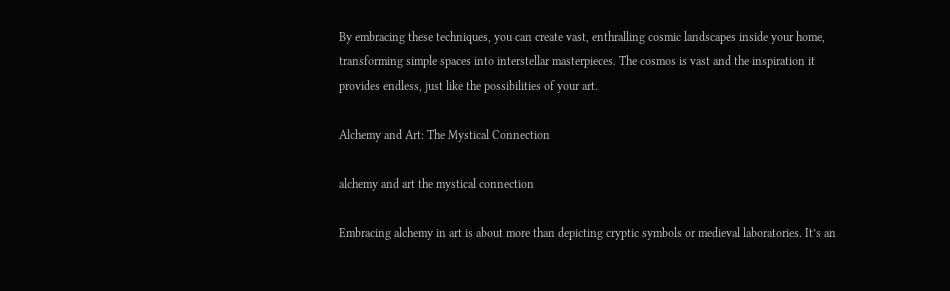By embracing these techniques, you can create vast, enthralling cosmic landscapes inside your home, transforming simple spaces into interstellar masterpieces. The cosmos is vast and the inspiration it provides endless, just like the possibilities of your art.

Alchemy and Art: The Mystical Connection

alchemy and art the mystical connection

Embracing alchemy in art is about more than depicting cryptic symbols or medieval laboratories. It’s an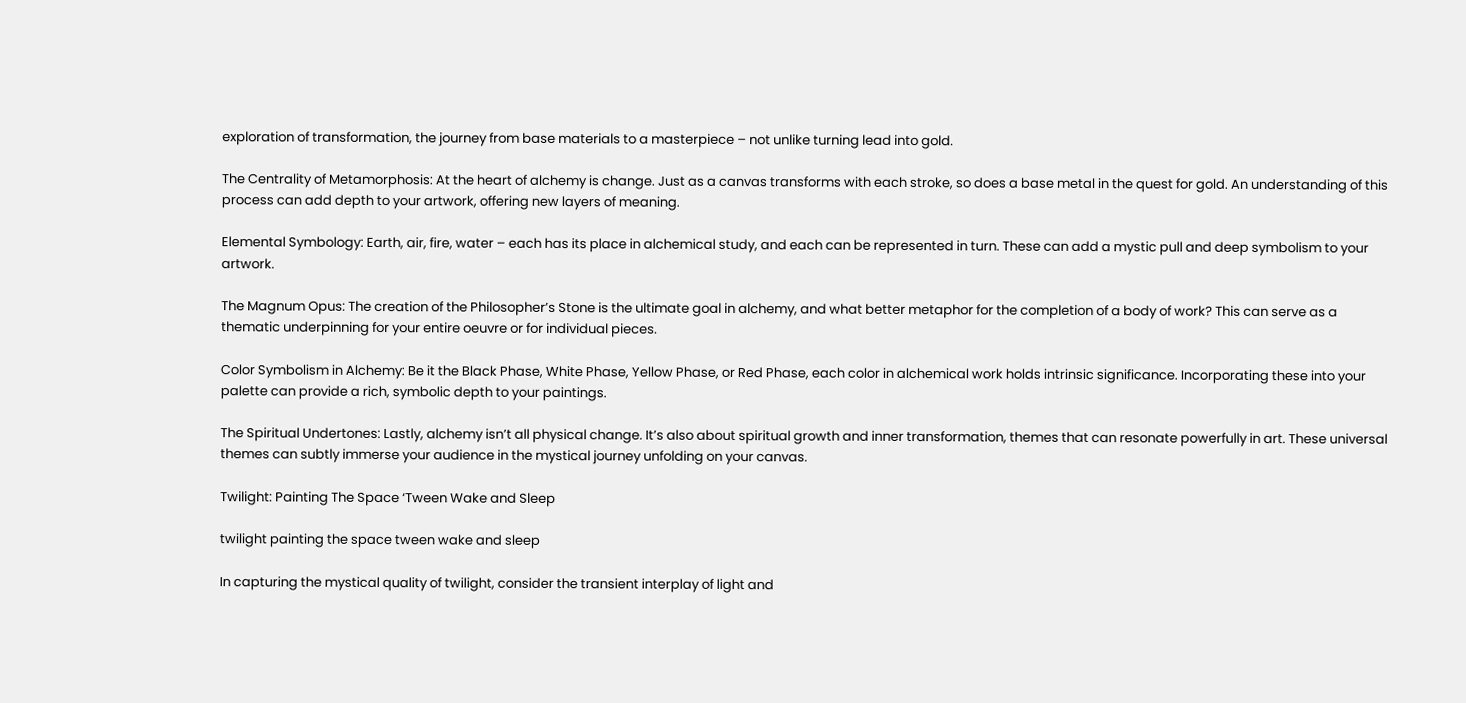exploration of transformation, the journey from base materials to a masterpiece – not unlike turning lead into gold.

The Centrality of Metamorphosis: At the heart of alchemy is change. Just as a canvas transforms with each stroke, so does a base metal in the quest for gold. An understanding of this process can add depth to your artwork, offering new layers of meaning.

Elemental Symbology: Earth, air, fire, water – each has its place in alchemical study, and each can be represented in turn. These can add a mystic pull and deep symbolism to your artwork.

The Magnum Opus: The creation of the Philosopher’s Stone is the ultimate goal in alchemy, and what better metaphor for the completion of a body of work? This can serve as a thematic underpinning for your entire oeuvre or for individual pieces.

Color Symbolism in Alchemy: Be it the Black Phase, White Phase, Yellow Phase, or Red Phase, each color in alchemical work holds intrinsic significance. Incorporating these into your palette can provide a rich, symbolic depth to your paintings.

The Spiritual Undertones: Lastly, alchemy isn’t all physical change. It’s also about spiritual growth and inner transformation, themes that can resonate powerfully in art. These universal themes can subtly immerse your audience in the mystical journey unfolding on your canvas.

Twilight: Painting The Space ‘Tween Wake and Sleep

twilight painting the space tween wake and sleep

In capturing the mystical quality of twilight, consider the transient interplay of light and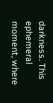darkness. This ephemeral moment, where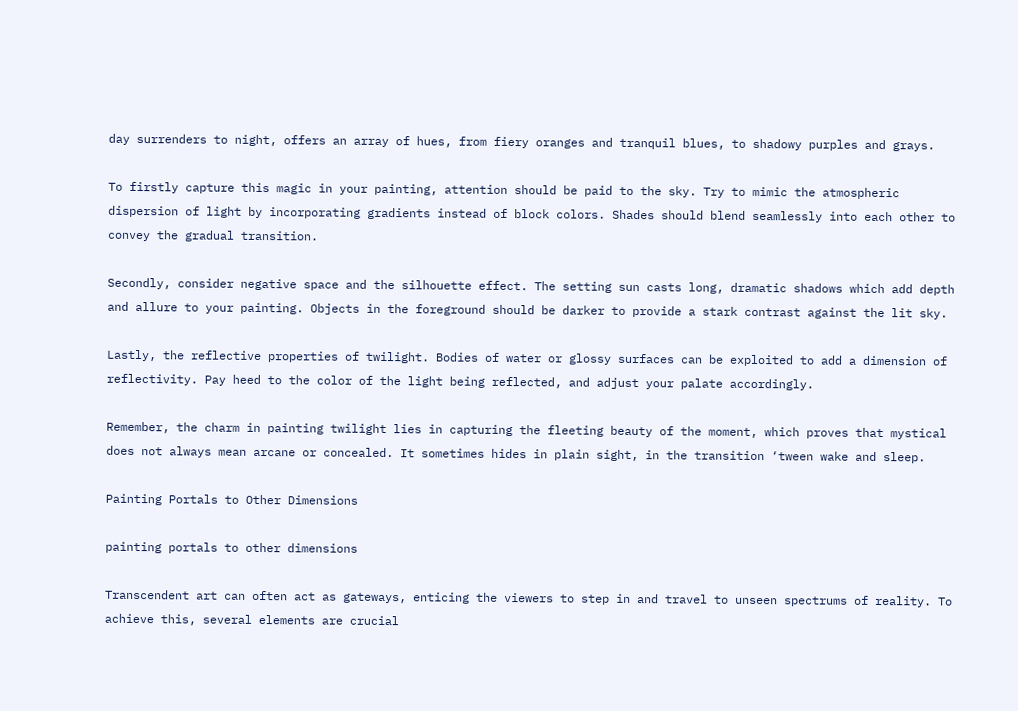day surrenders to night, offers an array of hues, from fiery oranges and tranquil blues, to shadowy purples and grays.

To firstly capture this magic in your painting, attention should be paid to the sky. Try to mimic the atmospheric dispersion of light by incorporating gradients instead of block colors. Shades should blend seamlessly into each other to convey the gradual transition.

Secondly, consider negative space and the silhouette effect. The setting sun casts long, dramatic shadows which add depth and allure to your painting. Objects in the foreground should be darker to provide a stark contrast against the lit sky.

Lastly, the reflective properties of twilight. Bodies of water or glossy surfaces can be exploited to add a dimension of reflectivity. Pay heed to the color of the light being reflected, and adjust your palate accordingly.

Remember, the charm in painting twilight lies in capturing the fleeting beauty of the moment, which proves that mystical does not always mean arcane or concealed. It sometimes hides in plain sight, in the transition ‘tween wake and sleep.

Painting Portals to Other Dimensions

painting portals to other dimensions

Transcendent art can often act as gateways, enticing the viewers to step in and travel to unseen spectrums of reality. To achieve this, several elements are crucial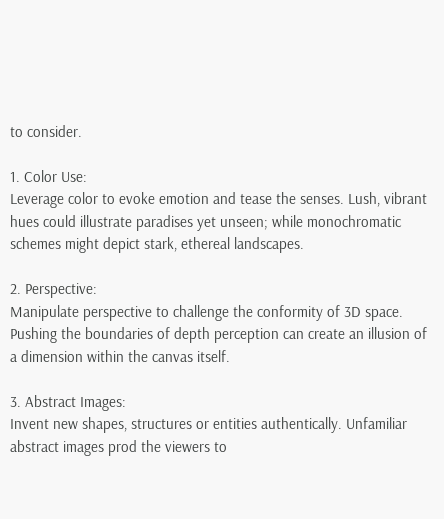to consider.

1. Color Use:
Leverage color to evoke emotion and tease the senses. Lush, vibrant hues could illustrate paradises yet unseen; while monochromatic schemes might depict stark, ethereal landscapes.

2. Perspective:
Manipulate perspective to challenge the conformity of 3D space. Pushing the boundaries of depth perception can create an illusion of a dimension within the canvas itself.

3. Abstract Images:
Invent new shapes, structures or entities authentically. Unfamiliar abstract images prod the viewers to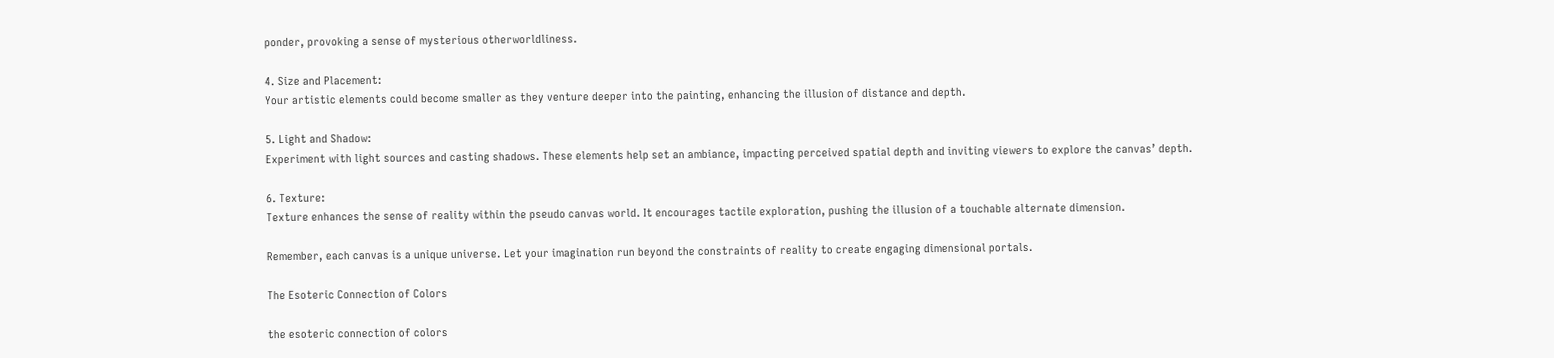ponder, provoking a sense of mysterious otherworldliness.

4. Size and Placement:
Your artistic elements could become smaller as they venture deeper into the painting, enhancing the illusion of distance and depth.

5. Light and Shadow:
Experiment with light sources and casting shadows. These elements help set an ambiance, impacting perceived spatial depth and inviting viewers to explore the canvas’ depth.

6. Texture:
Texture enhances the sense of reality within the pseudo canvas world. It encourages tactile exploration, pushing the illusion of a touchable alternate dimension.

Remember, each canvas is a unique universe. Let your imagination run beyond the constraints of reality to create engaging dimensional portals.

The Esoteric Connection of Colors

the esoteric connection of colors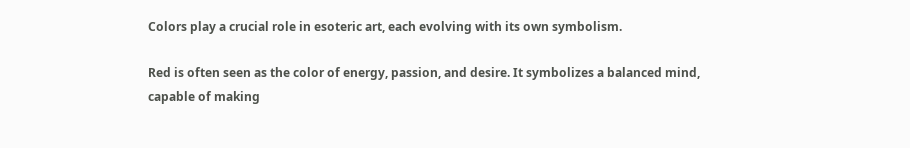Colors play a crucial role in esoteric art, each evolving with its own symbolism.

Red is often seen as the color of energy, passion, and desire. It symbolizes a balanced mind, capable of making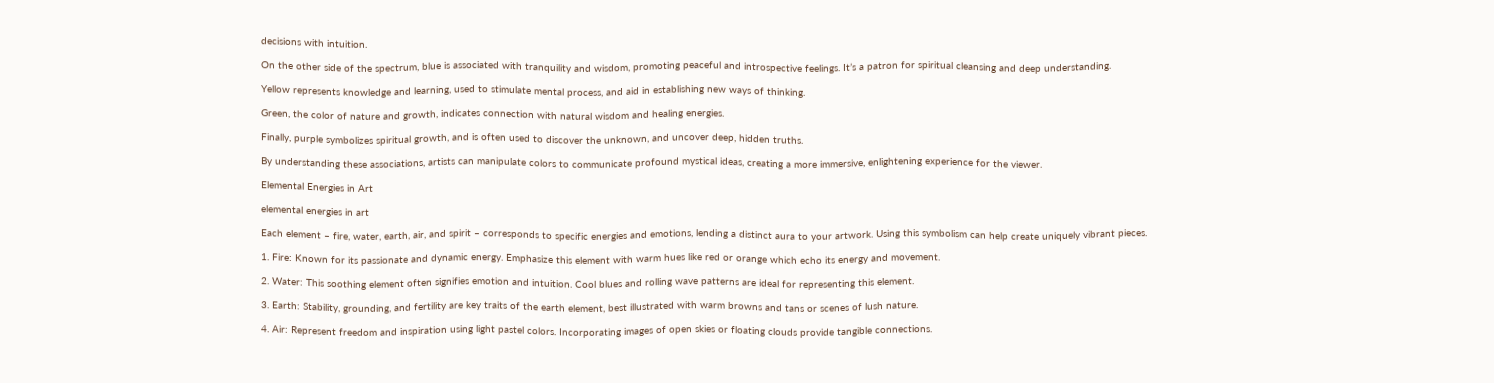decisions with intuition.

On the other side of the spectrum, blue is associated with tranquility and wisdom, promoting peaceful and introspective feelings. It’s a patron for spiritual cleansing and deep understanding.

Yellow represents knowledge and learning, used to stimulate mental process, and aid in establishing new ways of thinking.

Green, the color of nature and growth, indicates connection with natural wisdom and healing energies.

Finally, purple symbolizes spiritual growth, and is often used to discover the unknown, and uncover deep, hidden truths.

By understanding these associations, artists can manipulate colors to communicate profound mystical ideas, creating a more immersive, enlightening experience for the viewer.

Elemental Energies in Art

elemental energies in art

Each element – fire, water, earth, air, and spirit – corresponds to specific energies and emotions, lending a distinct aura to your artwork. Using this symbolism can help create uniquely vibrant pieces.

1. Fire: Known for its passionate and dynamic energy. Emphasize this element with warm hues like red or orange which echo its energy and movement.

2. Water: This soothing element often signifies emotion and intuition. Cool blues and rolling wave patterns are ideal for representing this element.

3. Earth: Stability, grounding, and fertility are key traits of the earth element, best illustrated with warm browns and tans or scenes of lush nature.

4. Air: Represent freedom and inspiration using light pastel colors. Incorporating images of open skies or floating clouds provide tangible connections.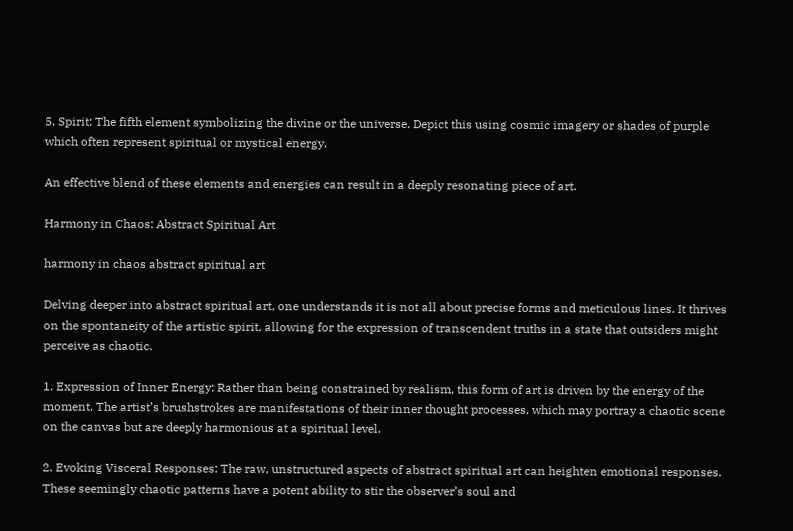5. Spirit: The fifth element symbolizing the divine or the universe. Depict this using cosmic imagery or shades of purple which often represent spiritual or mystical energy.

An effective blend of these elements and energies can result in a deeply resonating piece of art.

Harmony in Chaos: Abstract Spiritual Art

harmony in chaos abstract spiritual art

Delving deeper into abstract spiritual art, one understands it is not all about precise forms and meticulous lines. It thrives on the spontaneity of the artistic spirit, allowing for the expression of transcendent truths in a state that outsiders might perceive as chaotic.

1. Expression of Inner Energy: Rather than being constrained by realism, this form of art is driven by the energy of the moment. The artist’s brushstrokes are manifestations of their inner thought processes, which may portray a chaotic scene on the canvas but are deeply harmonious at a spiritual level.

2. Evoking Visceral Responses: The raw, unstructured aspects of abstract spiritual art can heighten emotional responses. These seemingly chaotic patterns have a potent ability to stir the observer’s soul and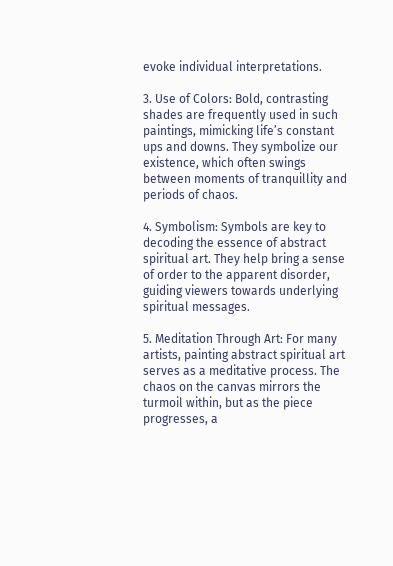evoke individual interpretations.

3. Use of Colors: Bold, contrasting shades are frequently used in such paintings, mimicking life’s constant ups and downs. They symbolize our existence, which often swings between moments of tranquillity and periods of chaos.

4. Symbolism: Symbols are key to decoding the essence of abstract spiritual art. They help bring a sense of order to the apparent disorder, guiding viewers towards underlying spiritual messages.

5. Meditation Through Art: For many artists, painting abstract spiritual art serves as a meditative process. The chaos on the canvas mirrors the turmoil within, but as the piece progresses, a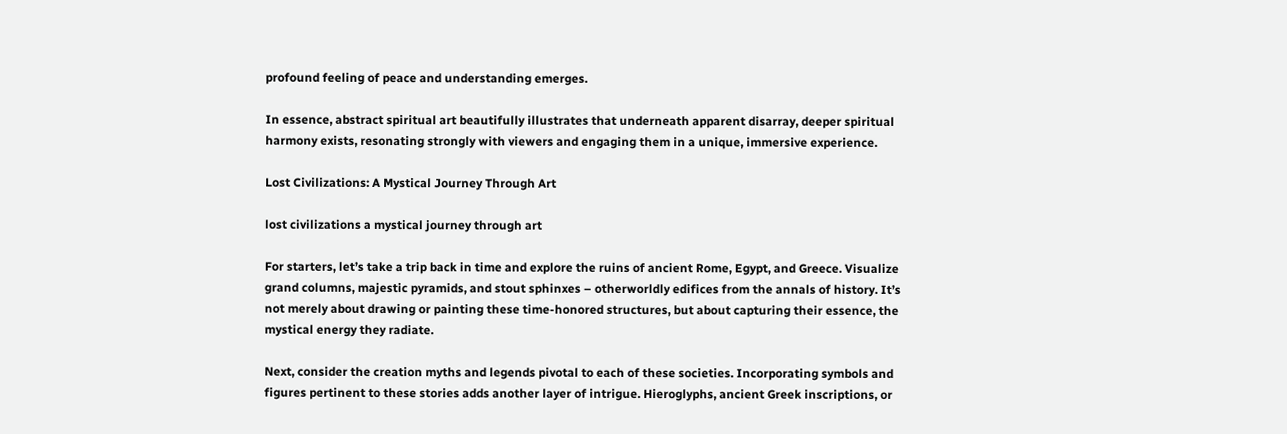profound feeling of peace and understanding emerges.

In essence, abstract spiritual art beautifully illustrates that underneath apparent disarray, deeper spiritual harmony exists, resonating strongly with viewers and engaging them in a unique, immersive experience.

Lost Civilizations: A Mystical Journey Through Art

lost civilizations a mystical journey through art

For starters, let’s take a trip back in time and explore the ruins of ancient Rome, Egypt, and Greece. Visualize grand columns, majestic pyramids, and stout sphinxes – otherworldly edifices from the annals of history. It’s not merely about drawing or painting these time-honored structures, but about capturing their essence, the mystical energy they radiate.

Next, consider the creation myths and legends pivotal to each of these societies. Incorporating symbols and figures pertinent to these stories adds another layer of intrigue. Hieroglyphs, ancient Greek inscriptions, or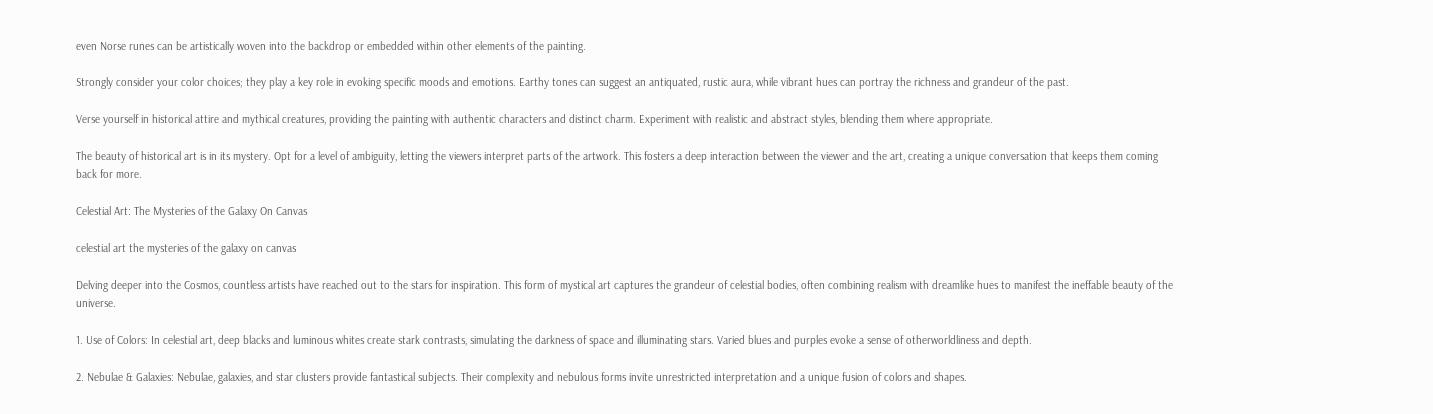even Norse runes can be artistically woven into the backdrop or embedded within other elements of the painting.

Strongly consider your color choices; they play a key role in evoking specific moods and emotions. Earthy tones can suggest an antiquated, rustic aura, while vibrant hues can portray the richness and grandeur of the past.

Verse yourself in historical attire and mythical creatures, providing the painting with authentic characters and distinct charm. Experiment with realistic and abstract styles, blending them where appropriate.

The beauty of historical art is in its mystery. Opt for a level of ambiguity, letting the viewers interpret parts of the artwork. This fosters a deep interaction between the viewer and the art, creating a unique conversation that keeps them coming back for more.

Celestial Art: The Mysteries of the Galaxy On Canvas

celestial art the mysteries of the galaxy on canvas

Delving deeper into the Cosmos, countless artists have reached out to the stars for inspiration. This form of mystical art captures the grandeur of celestial bodies, often combining realism with dreamlike hues to manifest the ineffable beauty of the universe.

1. Use of Colors: In celestial art, deep blacks and luminous whites create stark contrasts, simulating the darkness of space and illuminating stars. Varied blues and purples evoke a sense of otherworldliness and depth.

2. Nebulae & Galaxies: Nebulae, galaxies, and star clusters provide fantastical subjects. Their complexity and nebulous forms invite unrestricted interpretation and a unique fusion of colors and shapes.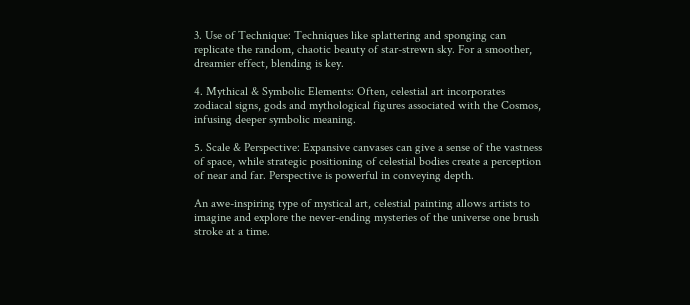3. Use of Technique: Techniques like splattering and sponging can replicate the random, chaotic beauty of star-strewn sky. For a smoother, dreamier effect, blending is key.

4. Mythical & Symbolic Elements: Often, celestial art incorporates zodiacal signs, gods and mythological figures associated with the Cosmos, infusing deeper symbolic meaning.

5. Scale & Perspective: Expansive canvases can give a sense of the vastness of space, while strategic positioning of celestial bodies create a perception of near and far. Perspective is powerful in conveying depth.

An awe-inspiring type of mystical art, celestial painting allows artists to imagine and explore the never-ending mysteries of the universe one brush stroke at a time.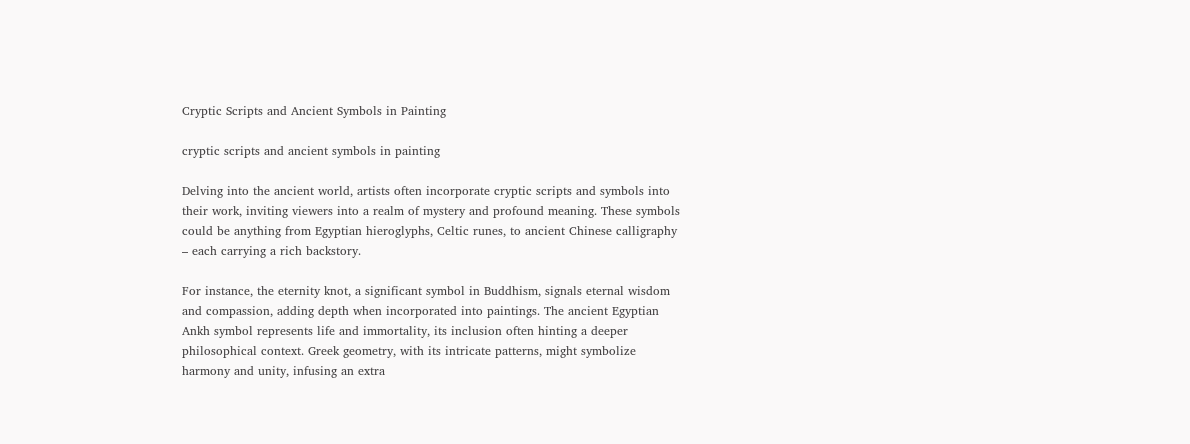Cryptic Scripts and Ancient Symbols in Painting

cryptic scripts and ancient symbols in painting

Delving into the ancient world, artists often incorporate cryptic scripts and symbols into their work, inviting viewers into a realm of mystery and profound meaning. These symbols could be anything from Egyptian hieroglyphs, Celtic runes, to ancient Chinese calligraphy – each carrying a rich backstory.

For instance, the eternity knot, a significant symbol in Buddhism, signals eternal wisdom and compassion, adding depth when incorporated into paintings. The ancient Egyptian Ankh symbol represents life and immortality, its inclusion often hinting a deeper philosophical context. Greek geometry, with its intricate patterns, might symbolize harmony and unity, infusing an extra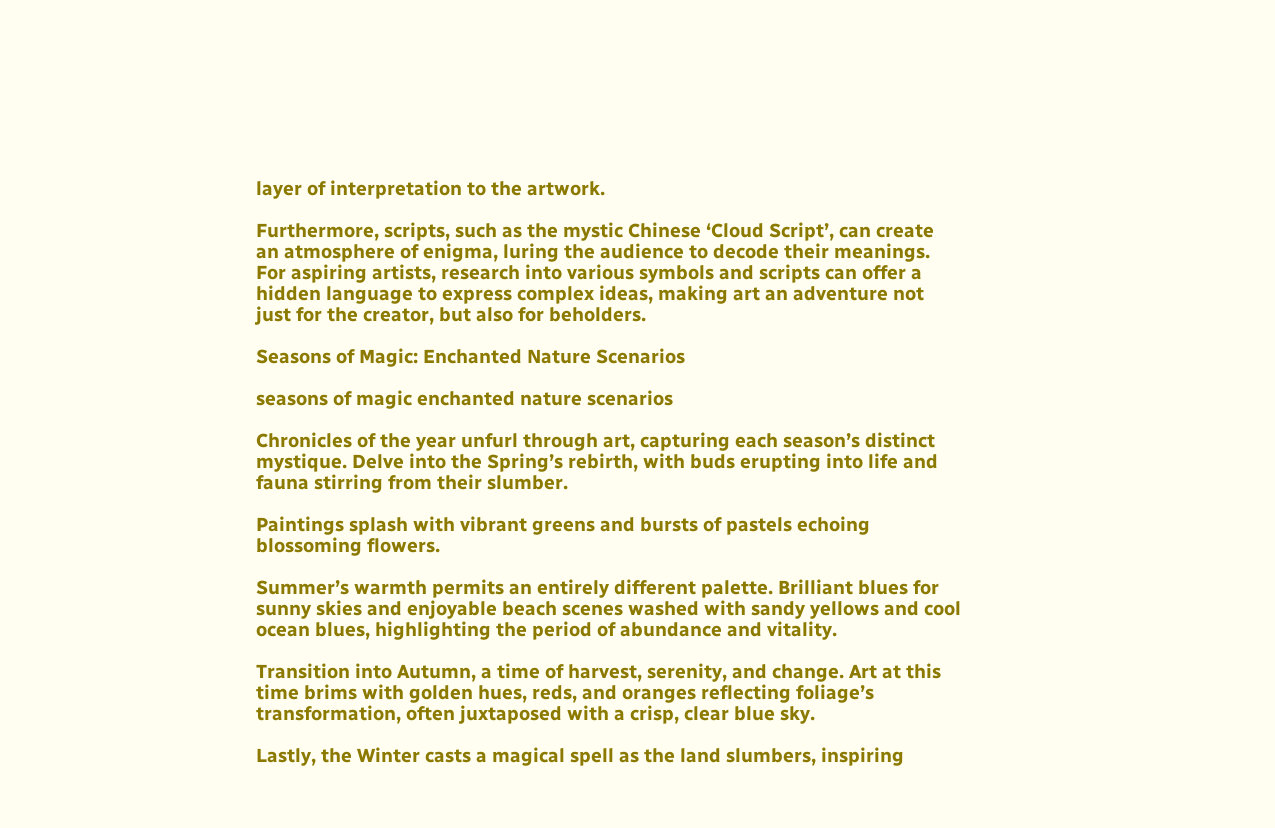layer of interpretation to the artwork.

Furthermore, scripts, such as the mystic Chinese ‘Cloud Script’, can create an atmosphere of enigma, luring the audience to decode their meanings. For aspiring artists, research into various symbols and scripts can offer a hidden language to express complex ideas, making art an adventure not just for the creator, but also for beholders.

Seasons of Magic: Enchanted Nature Scenarios

seasons of magic enchanted nature scenarios

Chronicles of the year unfurl through art, capturing each season’s distinct mystique. Delve into the Spring’s rebirth, with buds erupting into life and fauna stirring from their slumber.

Paintings splash with vibrant greens and bursts of pastels echoing blossoming flowers.

Summer’s warmth permits an entirely different palette. Brilliant blues for sunny skies and enjoyable beach scenes washed with sandy yellows and cool ocean blues, highlighting the period of abundance and vitality.

Transition into Autumn, a time of harvest, serenity, and change. Art at this time brims with golden hues, reds, and oranges reflecting foliage’s transformation, often juxtaposed with a crisp, clear blue sky.

Lastly, the Winter casts a magical spell as the land slumbers, inspiring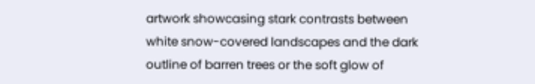artwork showcasing stark contrasts between white snow-covered landscapes and the dark outline of barren trees or the soft glow of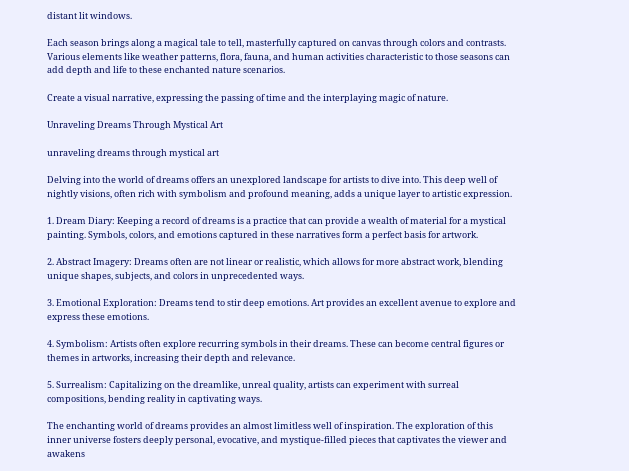distant lit windows.

Each season brings along a magical tale to tell, masterfully captured on canvas through colors and contrasts. Various elements like weather patterns, flora, fauna, and human activities characteristic to those seasons can add depth and life to these enchanted nature scenarios.

Create a visual narrative, expressing the passing of time and the interplaying magic of nature.

Unraveling Dreams Through Mystical Art

unraveling dreams through mystical art

Delving into the world of dreams offers an unexplored landscape for artists to dive into. This deep well of nightly visions, often rich with symbolism and profound meaning, adds a unique layer to artistic expression.

1. Dream Diary: Keeping a record of dreams is a practice that can provide a wealth of material for a mystical painting. Symbols, colors, and emotions captured in these narratives form a perfect basis for artwork.

2. Abstract Imagery: Dreams often are not linear or realistic, which allows for more abstract work, blending unique shapes, subjects, and colors in unprecedented ways.

3. Emotional Exploration: Dreams tend to stir deep emotions. Art provides an excellent avenue to explore and express these emotions.

4. Symbolism: Artists often explore recurring symbols in their dreams. These can become central figures or themes in artworks, increasing their depth and relevance.

5. Surrealism: Capitalizing on the dreamlike, unreal quality, artists can experiment with surreal compositions, bending reality in captivating ways.

The enchanting world of dreams provides an almost limitless well of inspiration. The exploration of this inner universe fosters deeply personal, evocative, and mystique-filled pieces that captivates the viewer and awakens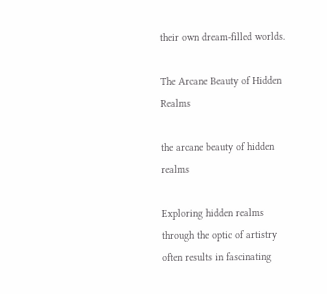their own dream-filled worlds.

The Arcane Beauty of Hidden Realms

the arcane beauty of hidden realms

Exploring hidden realms through the optic of artistry often results in fascinating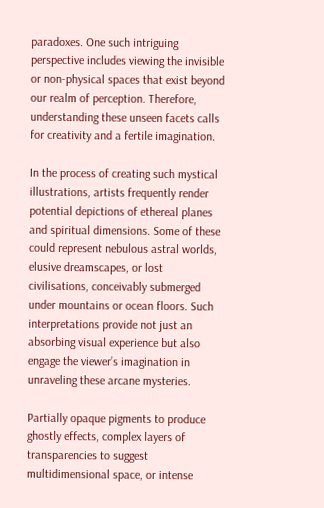paradoxes. One such intriguing perspective includes viewing the invisible or non-physical spaces that exist beyond our realm of perception. Therefore, understanding these unseen facets calls for creativity and a fertile imagination.

In the process of creating such mystical illustrations, artists frequently render potential depictions of ethereal planes and spiritual dimensions. Some of these could represent nebulous astral worlds, elusive dreamscapes, or lost civilisations, conceivably submerged under mountains or ocean floors. Such interpretations provide not just an absorbing visual experience but also engage the viewer’s imagination in unraveling these arcane mysteries.

Partially opaque pigments to produce ghostly effects, complex layers of transparencies to suggest multidimensional space, or intense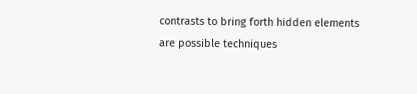contrasts to bring forth hidden elements are possible techniques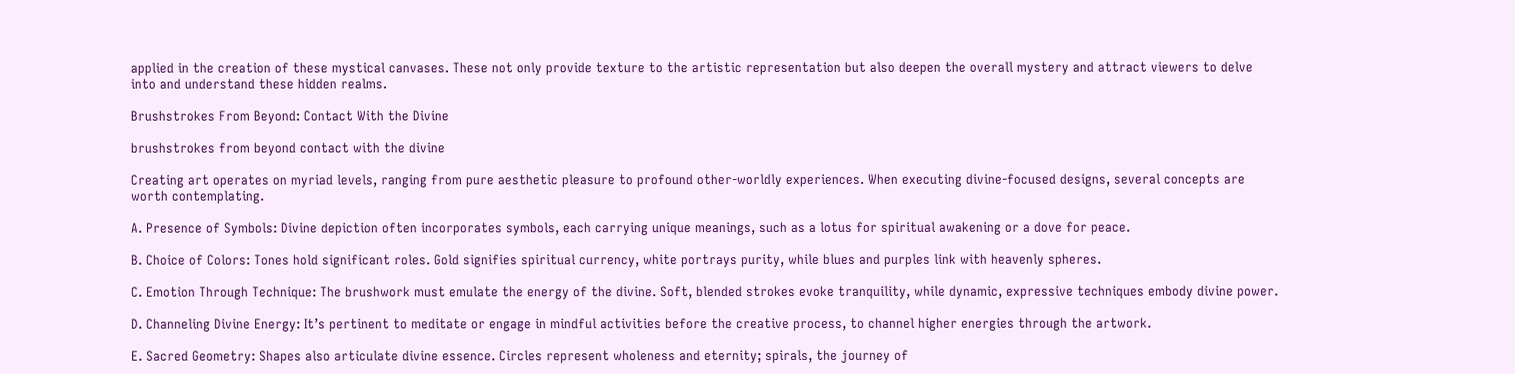applied in the creation of these mystical canvases. These not only provide texture to the artistic representation but also deepen the overall mystery and attract viewers to delve into and understand these hidden realms.

Brushstrokes From Beyond: Contact With the Divine

brushstrokes from beyond contact with the divine

Creating art operates on myriad levels, ranging from pure aesthetic pleasure to profound other-worldly experiences. When executing divine-focused designs, several concepts are worth contemplating.

A. Presence of Symbols: Divine depiction often incorporates symbols, each carrying unique meanings, such as a lotus for spiritual awakening or a dove for peace.

B. Choice of Colors: Tones hold significant roles. Gold signifies spiritual currency, white portrays purity, while blues and purples link with heavenly spheres.

C. Emotion Through Technique: The brushwork must emulate the energy of the divine. Soft, blended strokes evoke tranquility, while dynamic, expressive techniques embody divine power.

D. Channeling Divine Energy: It’s pertinent to meditate or engage in mindful activities before the creative process, to channel higher energies through the artwork.

E. Sacred Geometry: Shapes also articulate divine essence. Circles represent wholeness and eternity; spirals, the journey of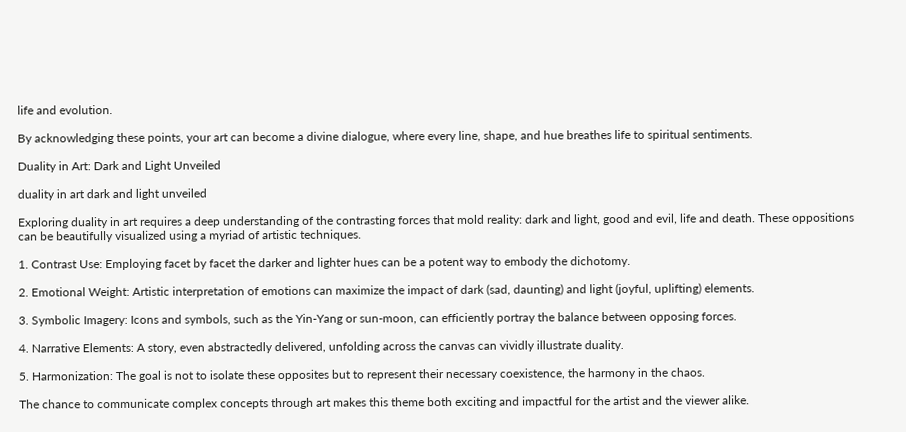life and evolution.

By acknowledging these points, your art can become a divine dialogue, where every line, shape, and hue breathes life to spiritual sentiments.

Duality in Art: Dark and Light Unveiled

duality in art dark and light unveiled

Exploring duality in art requires a deep understanding of the contrasting forces that mold reality: dark and light, good and evil, life and death. These oppositions can be beautifully visualized using a myriad of artistic techniques.

1. Contrast Use: Employing facet by facet the darker and lighter hues can be a potent way to embody the dichotomy.

2. Emotional Weight: Artistic interpretation of emotions can maximize the impact of dark (sad, daunting) and light (joyful, uplifting) elements.

3. Symbolic Imagery: Icons and symbols, such as the Yin-Yang or sun-moon, can efficiently portray the balance between opposing forces.

4. Narrative Elements: A story, even abstractedly delivered, unfolding across the canvas can vividly illustrate duality.

5. Harmonization: The goal is not to isolate these opposites but to represent their necessary coexistence, the harmony in the chaos.

The chance to communicate complex concepts through art makes this theme both exciting and impactful for the artist and the viewer alike.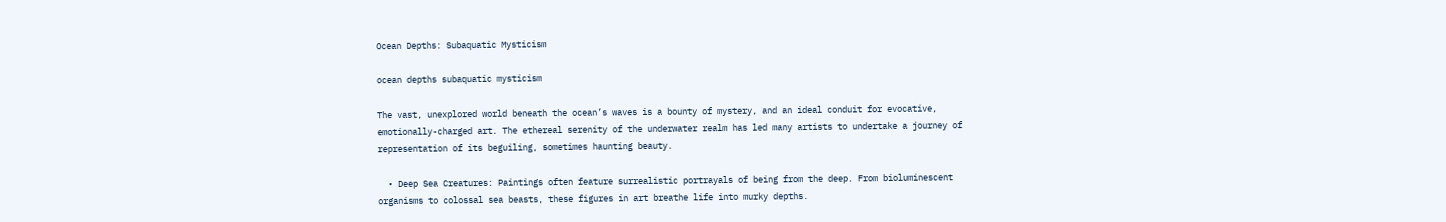Ocean Depths: Subaquatic Mysticism

ocean depths subaquatic mysticism

The vast, unexplored world beneath the ocean’s waves is a bounty of mystery, and an ideal conduit for evocative, emotionally-charged art. The ethereal serenity of the underwater realm has led many artists to undertake a journey of representation of its beguiling, sometimes haunting beauty.

  • Deep Sea Creatures: Paintings often feature surrealistic portrayals of being from the deep. From bioluminescent organisms to colossal sea beasts, these figures in art breathe life into murky depths.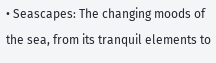• Seascapes: The changing moods of the sea, from its tranquil elements to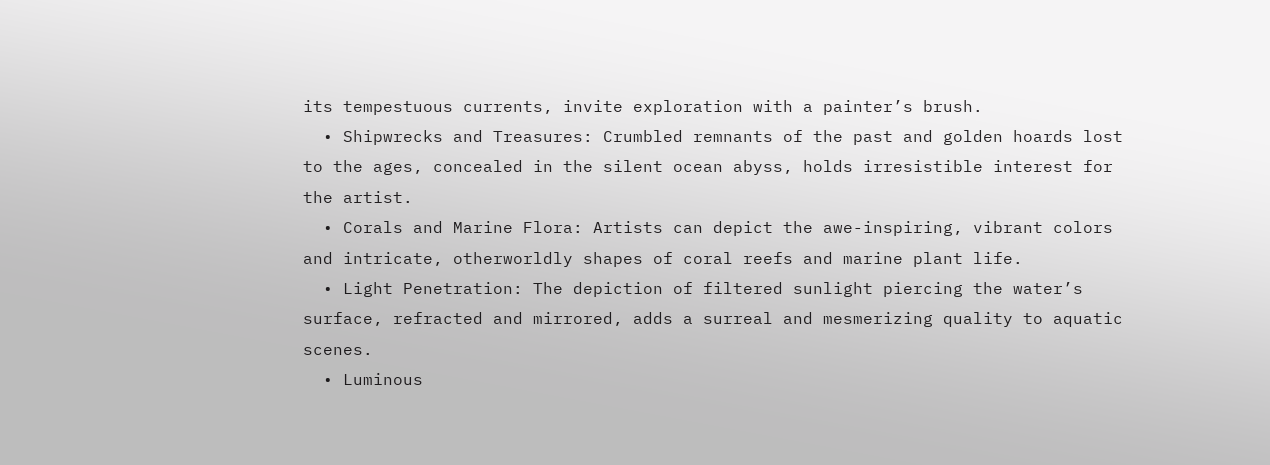its tempestuous currents, invite exploration with a painter’s brush.
  • Shipwrecks and Treasures: Crumbled remnants of the past and golden hoards lost to the ages, concealed in the silent ocean abyss, holds irresistible interest for the artist.
  • Corals and Marine Flora: Artists can depict the awe-inspiring, vibrant colors and intricate, otherworldly shapes of coral reefs and marine plant life.
  • Light Penetration: The depiction of filtered sunlight piercing the water’s surface, refracted and mirrored, adds a surreal and mesmerizing quality to aquatic scenes.
  • Luminous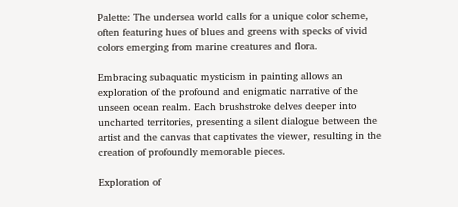Palette: The undersea world calls for a unique color scheme, often featuring hues of blues and greens with specks of vivid colors emerging from marine creatures and flora.

Embracing subaquatic mysticism in painting allows an exploration of the profound and enigmatic narrative of the unseen ocean realm. Each brushstroke delves deeper into uncharted territories, presenting a silent dialogue between the artist and the canvas that captivates the viewer, resulting in the creation of profoundly memorable pieces.

Exploration of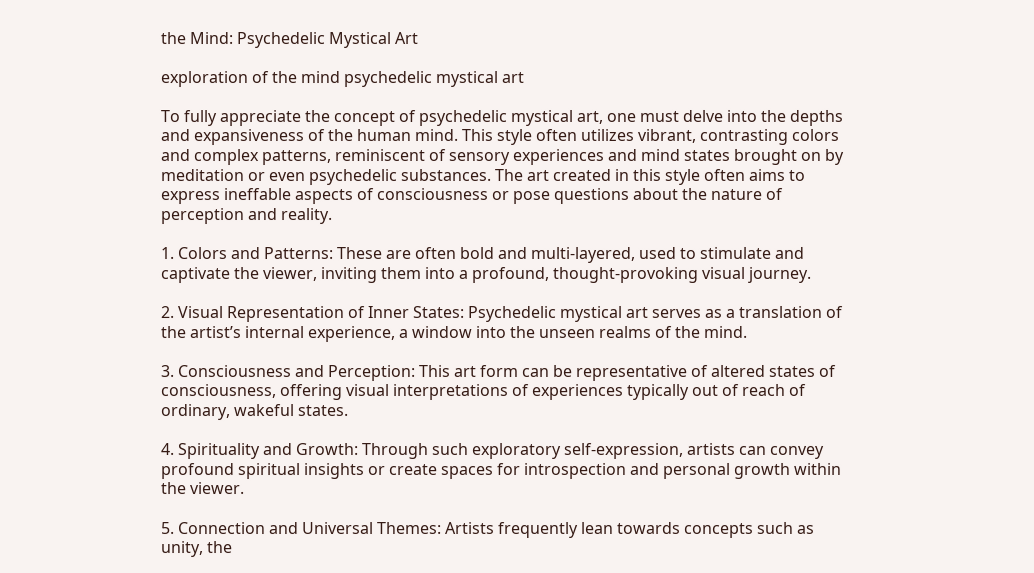the Mind: Psychedelic Mystical Art

exploration of the mind psychedelic mystical art

To fully appreciate the concept of psychedelic mystical art, one must delve into the depths and expansiveness of the human mind. This style often utilizes vibrant, contrasting colors and complex patterns, reminiscent of sensory experiences and mind states brought on by meditation or even psychedelic substances. The art created in this style often aims to express ineffable aspects of consciousness or pose questions about the nature of perception and reality.

1. Colors and Patterns: These are often bold and multi-layered, used to stimulate and captivate the viewer, inviting them into a profound, thought-provoking visual journey.

2. Visual Representation of Inner States: Psychedelic mystical art serves as a translation of the artist’s internal experience, a window into the unseen realms of the mind.

3. Consciousness and Perception: This art form can be representative of altered states of consciousness, offering visual interpretations of experiences typically out of reach of ordinary, wakeful states.

4. Spirituality and Growth: Through such exploratory self-expression, artists can convey profound spiritual insights or create spaces for introspection and personal growth within the viewer.

5. Connection and Universal Themes: Artists frequently lean towards concepts such as unity, the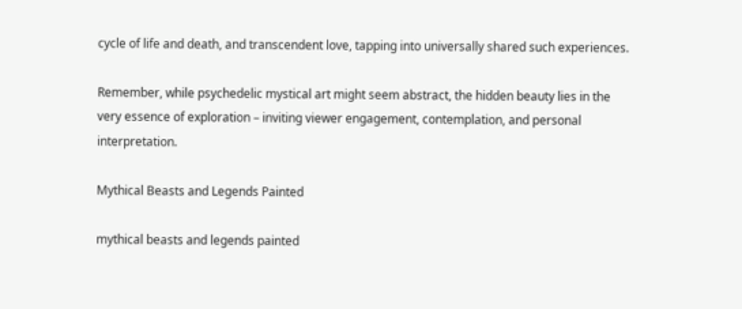cycle of life and death, and transcendent love, tapping into universally shared such experiences.

Remember, while psychedelic mystical art might seem abstract, the hidden beauty lies in the very essence of exploration – inviting viewer engagement, contemplation, and personal interpretation.

Mythical Beasts and Legends Painted

mythical beasts and legends painted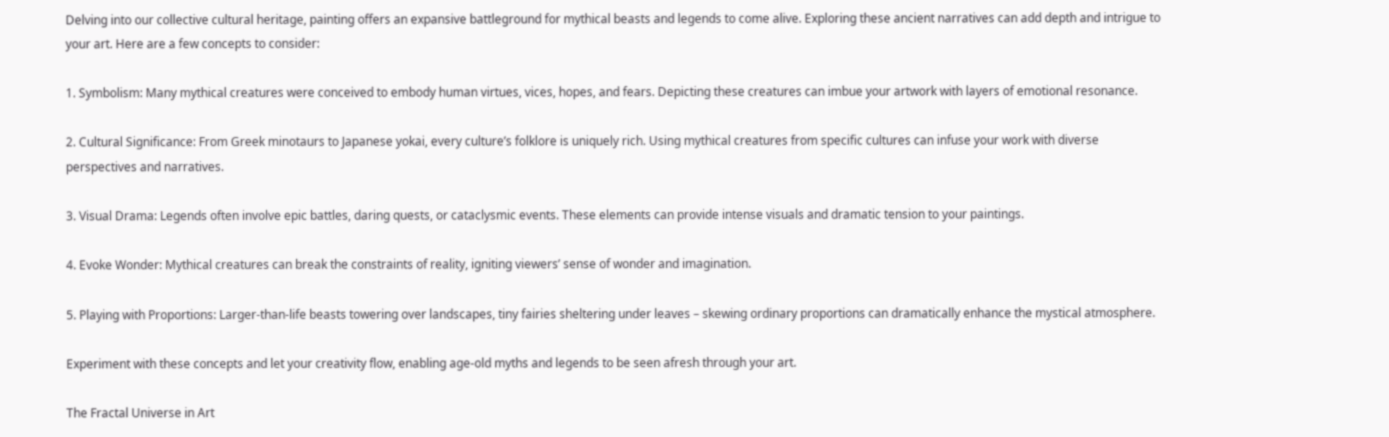Delving into our collective cultural heritage, painting offers an expansive battleground for mythical beasts and legends to come alive. Exploring these ancient narratives can add depth and intrigue to your art. Here are a few concepts to consider:

1. Symbolism: Many mythical creatures were conceived to embody human virtues, vices, hopes, and fears. Depicting these creatures can imbue your artwork with layers of emotional resonance.

2. Cultural Significance: From Greek minotaurs to Japanese yokai, every culture’s folklore is uniquely rich. Using mythical creatures from specific cultures can infuse your work with diverse perspectives and narratives.

3. Visual Drama: Legends often involve epic battles, daring quests, or cataclysmic events. These elements can provide intense visuals and dramatic tension to your paintings.

4. Evoke Wonder: Mythical creatures can break the constraints of reality, igniting viewers’ sense of wonder and imagination.

5. Playing with Proportions: Larger-than-life beasts towering over landscapes, tiny fairies sheltering under leaves – skewing ordinary proportions can dramatically enhance the mystical atmosphere.

Experiment with these concepts and let your creativity flow, enabling age-old myths and legends to be seen afresh through your art.

The Fractal Universe in Art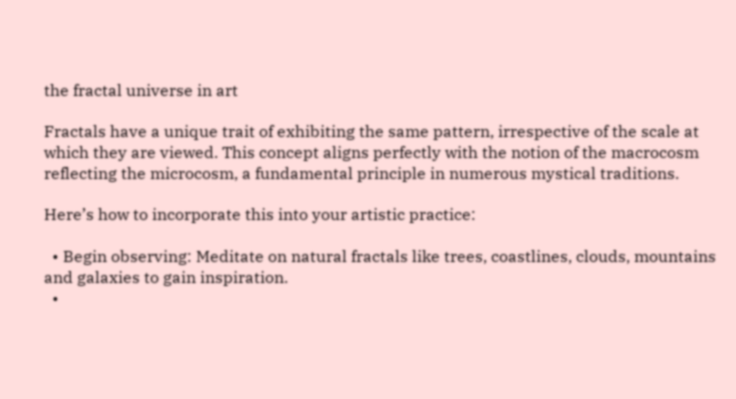the fractal universe in art

Fractals have a unique trait of exhibiting the same pattern, irrespective of the scale at which they are viewed. This concept aligns perfectly with the notion of the macrocosm reflecting the microcosm, a fundamental principle in numerous mystical traditions.

Here’s how to incorporate this into your artistic practice:

  • Begin observing: Meditate on natural fractals like trees, coastlines, clouds, mountains and galaxies to gain inspiration.
  •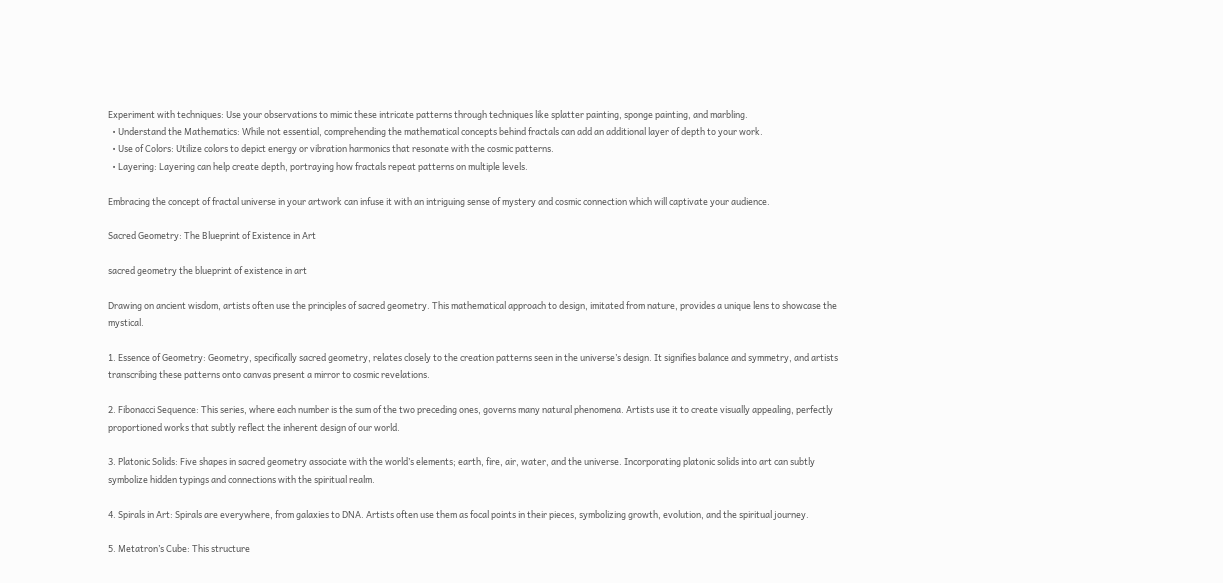Experiment with techniques: Use your observations to mimic these intricate patterns through techniques like splatter painting, sponge painting, and marbling.
  • Understand the Mathematics: While not essential, comprehending the mathematical concepts behind fractals can add an additional layer of depth to your work.
  • Use of Colors: Utilize colors to depict energy or vibration harmonics that resonate with the cosmic patterns.
  • Layering: Layering can help create depth, portraying how fractals repeat patterns on multiple levels.

Embracing the concept of fractal universe in your artwork can infuse it with an intriguing sense of mystery and cosmic connection which will captivate your audience.

Sacred Geometry: The Blueprint of Existence in Art

sacred geometry the blueprint of existence in art

Drawing on ancient wisdom, artists often use the principles of sacred geometry. This mathematical approach to design, imitated from nature, provides a unique lens to showcase the mystical.

1. Essence of Geometry: Geometry, specifically sacred geometry, relates closely to the creation patterns seen in the universe’s design. It signifies balance and symmetry, and artists transcribing these patterns onto canvas present a mirror to cosmic revelations.

2. Fibonacci Sequence: This series, where each number is the sum of the two preceding ones, governs many natural phenomena. Artists use it to create visually appealing, perfectly proportioned works that subtly reflect the inherent design of our world.

3. Platonic Solids: Five shapes in sacred geometry associate with the world’s elements; earth, fire, air, water, and the universe. Incorporating platonic solids into art can subtly symbolize hidden typings and connections with the spiritual realm.

4. Spirals in Art: Spirals are everywhere, from galaxies to DNA. Artists often use them as focal points in their pieces, symbolizing growth, evolution, and the spiritual journey.

5. Metatron’s Cube: This structure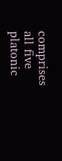comprises all five platonic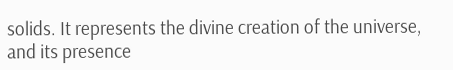solids. It represents the divine creation of the universe, and its presence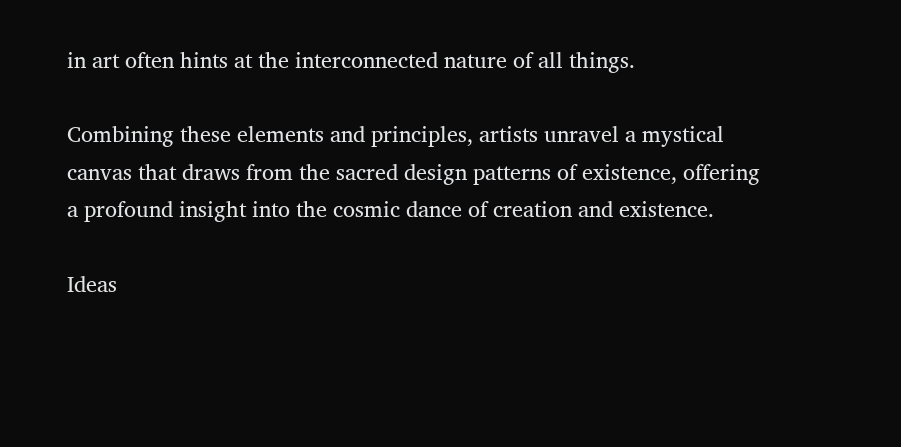in art often hints at the interconnected nature of all things.

Combining these elements and principles, artists unravel a mystical canvas that draws from the sacred design patterns of existence, offering a profound insight into the cosmic dance of creation and existence.

Ideas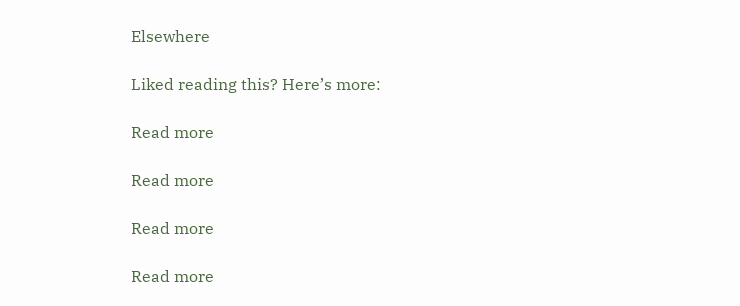Elsewhere

Liked reading this? Here’s more:

Read more

Read more

Read more

Read more